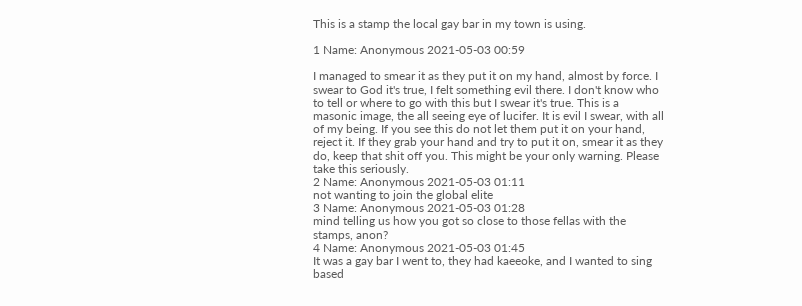This is a stamp the local gay bar in my town is using.

1 Name: Anonymous 2021-05-03 00:59

I managed to smear it as they put it on my hand, almost by force. I swear to God it's true, I felt something evil there. I don't know who to tell or where to go with this but I swear it's true. This is a masonic image, the all seeing eye of lucifer. It is evil I swear, with all of my being. If you see this do not let them put it on your hand, reject it. If they grab your hand and try to put it on, smear it as they do, keep that shit off you. This might be your only warning. Please take this seriously.
2 Name: Anonymous 2021-05-03 01:11
not wanting to join the global elite
3 Name: Anonymous 2021-05-03 01:28
mind telling us how you got so close to those fellas with the stamps, anon?
4 Name: Anonymous 2021-05-03 01:45
It was a gay bar I went to, they had kaeeoke, and I wanted to sing based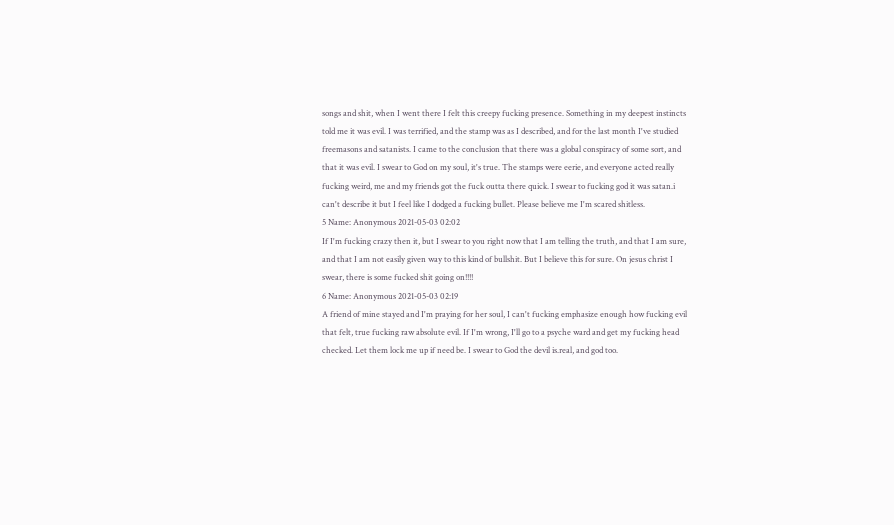songs and shit, when I went there I felt this creepy fucking presence. Something in my deepest instincts told me it was evil. I was terrified, and the stamp was as I described, and for the last month I've studied freemasons and satanists. I came to the conclusion that there was a global conspiracy of some sort, and that it was evil. I swear to God on my soul, it's true. The stamps were eerie, and everyone acted really fucking weird, me and my friends got the fuck outta there quick. I swear to fucking god it was satan.i can't describe it but I feel like I dodged a fucking bullet. Please believe me I'm scared shitless.
5 Name: Anonymous 2021-05-03 02:02
If I'm fucking crazy then it, but I swear to you right now that I am telling the truth, and that I am sure, and that I am not easily given way to this kind of bullshit. But I believe this for sure. On jesus christ I swear, there is some fucked shit going on!!!!
6 Name: Anonymous 2021-05-03 02:19
A friend of mine stayed and I'm praying for her soul, I can't fucking emphasize enough how fucking evil that felt, true fucking raw absolute evil. If I'm wrong, I'll go to a psyche ward and get my fucking head checked. Let them lock me up if need be. I swear to God the devil is.real, and god too.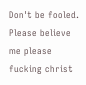Don't be fooled. Please believe me please fucking christ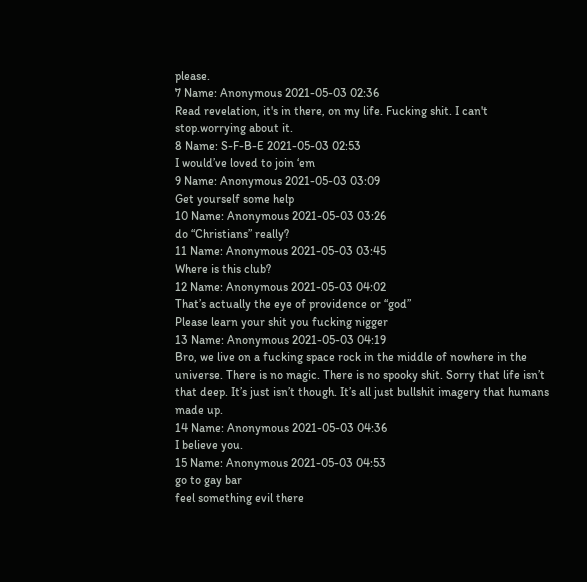please.
7 Name: Anonymous 2021-05-03 02:36
Read revelation, it's in there, on my life. Fucking shit. I can't stop.worrying about it.
8 Name: S-F-B-E 2021-05-03 02:53
I would’ve loved to join ‘em
9 Name: Anonymous 2021-05-03 03:09
Get yourself some help
10 Name: Anonymous 2021-05-03 03:26
do “Christians” really?
11 Name: Anonymous 2021-05-03 03:45
Where is this club?
12 Name: Anonymous 2021-05-03 04:02
That’s actually the eye of providence or “god”
Please learn your shit you fucking nigger
13 Name: Anonymous 2021-05-03 04:19
Bro, we live on a fucking space rock in the middle of nowhere in the universe. There is no magic. There is no spooky shit. Sorry that life isn’t that deep. It’s just isn’t though. It’s all just bullshit imagery that humans made up.
14 Name: Anonymous 2021-05-03 04:36
I believe you.
15 Name: Anonymous 2021-05-03 04:53
go to gay bar
feel something evil there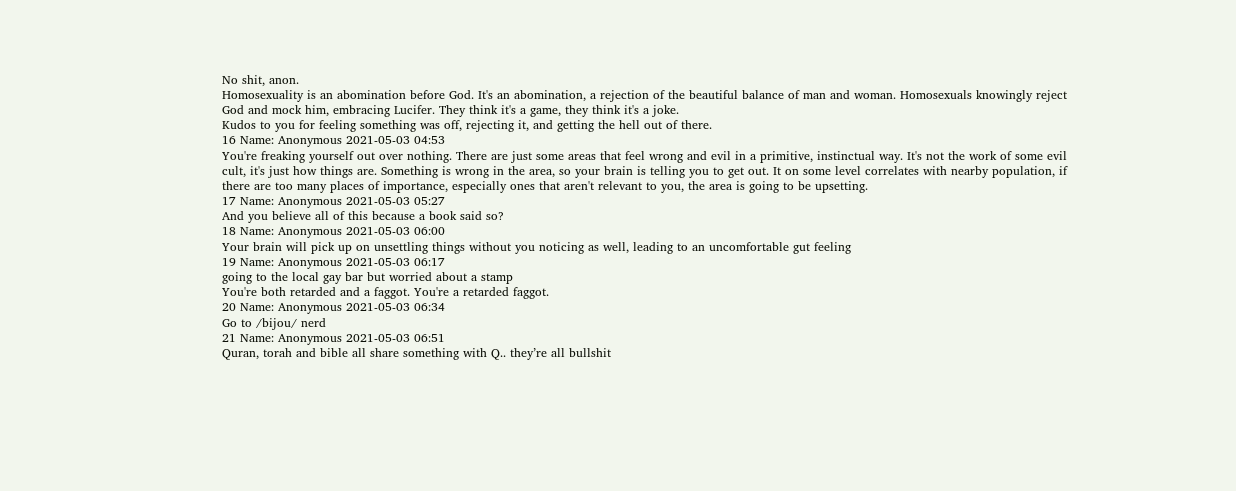No shit, anon.
Homosexuality is an abomination before God. It's an abomination, a rejection of the beautiful balance of man and woman. Homosexuals knowingly reject God and mock him, embracing Lucifer. They think it's a game, they think it's a joke.
Kudos to you for feeling something was off, rejecting it, and getting the hell out of there.
16 Name: Anonymous 2021-05-03 04:53
You're freaking yourself out over nothing. There are just some areas that feel wrong and evil in a primitive, instinctual way. It's not the work of some evil cult, it's just how things are. Something is wrong in the area, so your brain is telling you to get out. It on some level correlates with nearby population, if there are too many places of importance, especially ones that aren't relevant to you, the area is going to be upsetting.
17 Name: Anonymous 2021-05-03 05:27
And you believe all of this because a book said so?
18 Name: Anonymous 2021-05-03 06:00
Your brain will pick up on unsettling things without you noticing as well, leading to an uncomfortable gut feeling
19 Name: Anonymous 2021-05-03 06:17
going to the local gay bar but worried about a stamp
You're both retarded and a faggot. You're a retarded faggot.
20 Name: Anonymous 2021-05-03 06:34
Go to /bijou/ nerd
21 Name: Anonymous 2021-05-03 06:51
Quran, torah and bible all share something with Q.. they’re all bullshit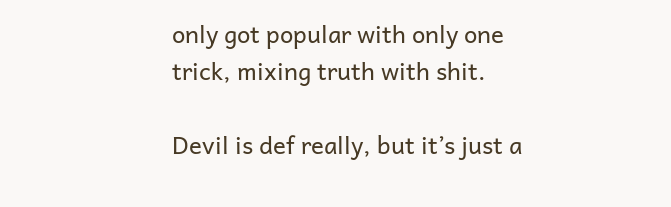only got popular with only one trick, mixing truth with shit.

Devil is def really, but it’s just a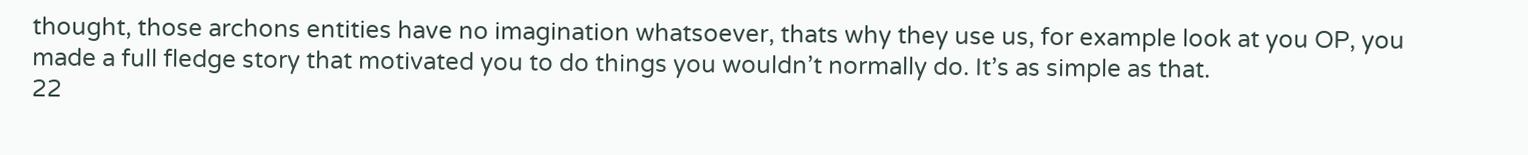thought, those archons entities have no imagination whatsoever, thats why they use us, for example look at you OP, you made a full fledge story that motivated you to do things you wouldn’t normally do. It’s as simple as that.
22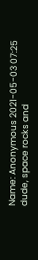Name: Anonymous 2021-05-03 07:25
dude, space rocks and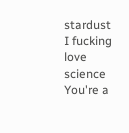stardust
I fucking love science
You're a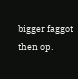bigger faggot then op.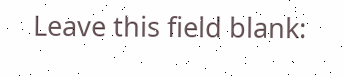Leave this field blank: